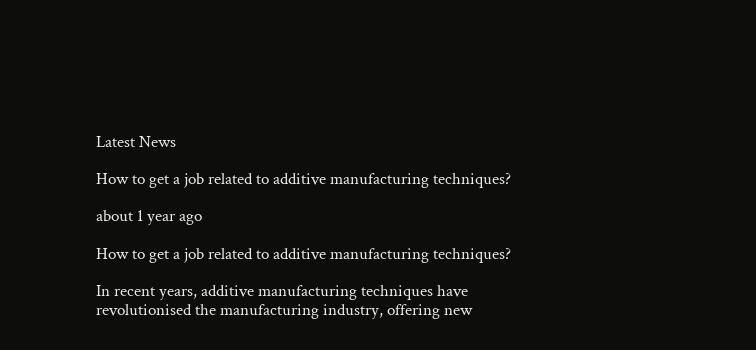Latest News

How to get a job related to additive manufacturing techniques?

about 1 year ago

How to get a job related to additive manufacturing techniques?

In recent years, additive manufacturing techniques have revolutionised the manufacturing industry, offering new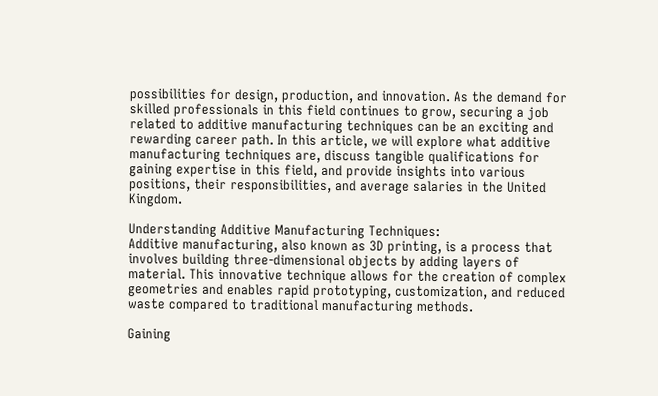possibilities for design, production, and innovation. As the demand for skilled professionals in this field continues to grow, securing a job related to additive manufacturing techniques can be an exciting and rewarding career path. In this article, we will explore what additive manufacturing techniques are, discuss tangible qualifications for gaining expertise in this field, and provide insights into various positions, their responsibilities, and average salaries in the United Kingdom.

Understanding Additive Manufacturing Techniques:
Additive manufacturing, also known as 3D printing, is a process that involves building three-dimensional objects by adding layers of material. This innovative technique allows for the creation of complex geometries and enables rapid prototyping, customization, and reduced waste compared to traditional manufacturing methods.

Gaining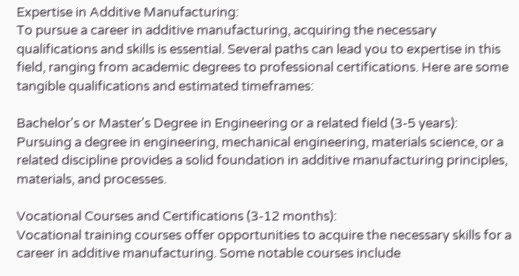Expertise in Additive Manufacturing:
To pursue a career in additive manufacturing, acquiring the necessary qualifications and skills is essential. Several paths can lead you to expertise in this field, ranging from academic degrees to professional certifications. Here are some tangible qualifications and estimated timeframes:

Bachelor's or Master's Degree in Engineering or a related field (3-5 years):
Pursuing a degree in engineering, mechanical engineering, materials science, or a related discipline provides a solid foundation in additive manufacturing principles, materials, and processes.

Vocational Courses and Certifications (3-12 months):
Vocational training courses offer opportunities to acquire the necessary skills for a career in additive manufacturing. Some notable courses include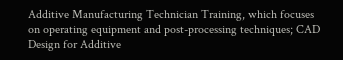Additive Manufacturing Technician Training, which focuses on operating equipment and post-processing techniques; CAD Design for Additive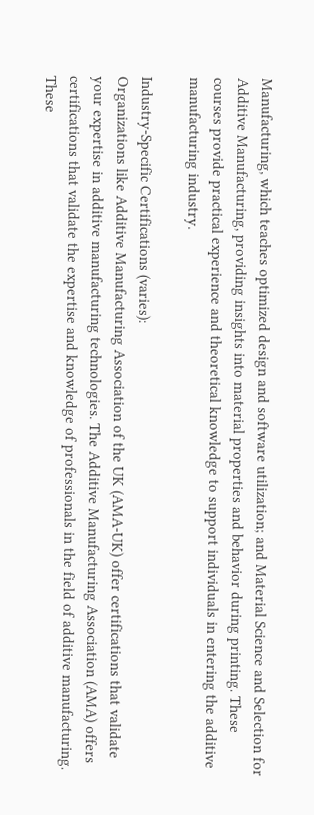Manufacturing, which teaches optimized design and software utilization; and Material Science and Selection for Additive Manufacturing, providing insights into material properties and behavior during printing. These courses provide practical experience and theoretical knowledge to support individuals in entering the additive manufacturing industry.

Industry-Specific Certifications (varies):
Organizations like Additive Manufacturing Association of the UK (AMA-UK) offer certifications that validate your expertise in additive manufacturing technologies. The Additive Manufacturing Association (AMA) offers certifications that validate the expertise and knowledge of professionals in the field of additive manufacturing. These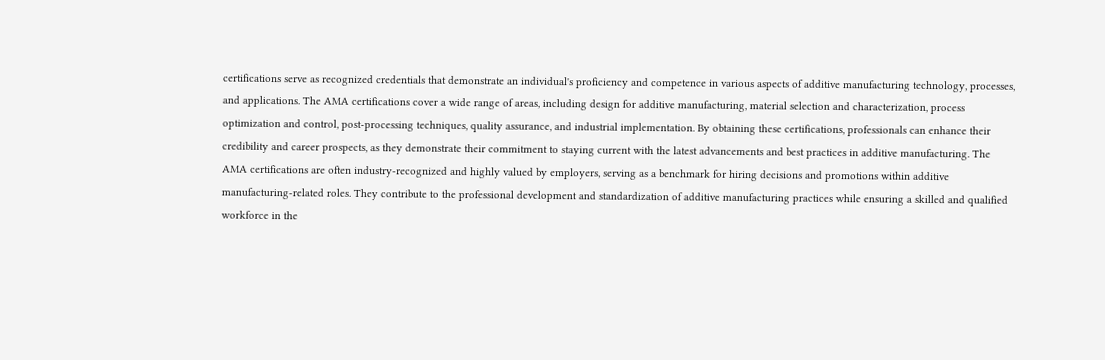certifications serve as recognized credentials that demonstrate an individual's proficiency and competence in various aspects of additive manufacturing technology, processes, and applications. The AMA certifications cover a wide range of areas, including design for additive manufacturing, material selection and characterization, process optimization and control, post-processing techniques, quality assurance, and industrial implementation. By obtaining these certifications, professionals can enhance their credibility and career prospects, as they demonstrate their commitment to staying current with the latest advancements and best practices in additive manufacturing. The AMA certifications are often industry-recognized and highly valued by employers, serving as a benchmark for hiring decisions and promotions within additive manufacturing-related roles. They contribute to the professional development and standardization of additive manufacturing practices while ensuring a skilled and qualified workforce in the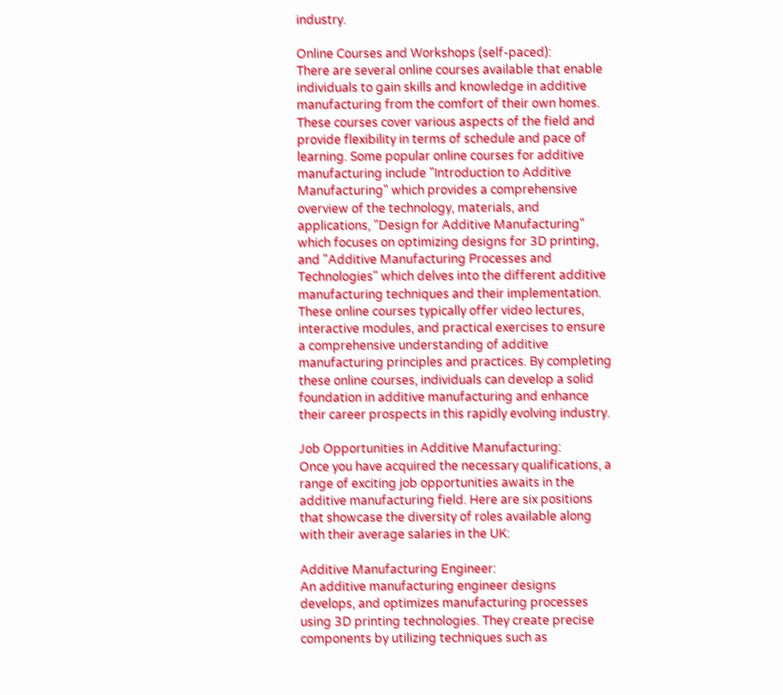industry.

Online Courses and Workshops (self-paced):
There are several online courses available that enable individuals to gain skills and knowledge in additive manufacturing from the comfort of their own homes. These courses cover various aspects of the field and provide flexibility in terms of schedule and pace of learning. Some popular online courses for additive manufacturing include "Introduction to Additive Manufacturing" which provides a comprehensive overview of the technology, materials, and applications, "Design for Additive Manufacturing" which focuses on optimizing designs for 3D printing, and "Additive Manufacturing Processes and Technologies" which delves into the different additive manufacturing techniques and their implementation. These online courses typically offer video lectures, interactive modules, and practical exercises to ensure a comprehensive understanding of additive manufacturing principles and practices. By completing these online courses, individuals can develop a solid foundation in additive manufacturing and enhance their career prospects in this rapidly evolving industry.

Job Opportunities in Additive Manufacturing:
Once you have acquired the necessary qualifications, a range of exciting job opportunities awaits in the additive manufacturing field. Here are six positions that showcase the diversity of roles available along with their average salaries in the UK:

Additive Manufacturing Engineer:
An additive manufacturing engineer designs develops, and optimizes manufacturing processes using 3D printing technologies. They create precise components by utilizing techniques such as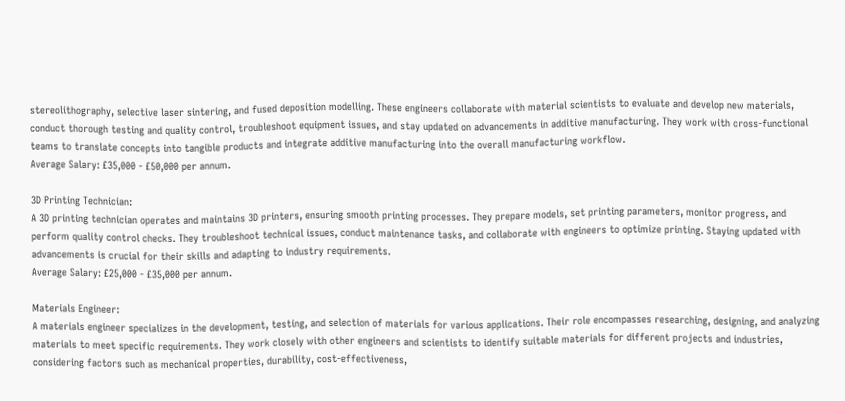stereolithography, selective laser sintering, and fused deposition modelling. These engineers collaborate with material scientists to evaluate and develop new materials, conduct thorough testing and quality control, troubleshoot equipment issues, and stay updated on advancements in additive manufacturing. They work with cross-functional teams to translate concepts into tangible products and integrate additive manufacturing into the overall manufacturing workflow.
Average Salary: £35,000 - £50,000 per annum.

3D Printing Technician:
A 3D printing technician operates and maintains 3D printers, ensuring smooth printing processes. They prepare models, set printing parameters, monitor progress, and perform quality control checks. They troubleshoot technical issues, conduct maintenance tasks, and collaborate with engineers to optimize printing. Staying updated with advancements is crucial for their skills and adapting to industry requirements.
Average Salary: £25,000 - £35,000 per annum.

Materials Engineer:
A materials engineer specializes in the development, testing, and selection of materials for various applications. Their role encompasses researching, designing, and analyzing materials to meet specific requirements. They work closely with other engineers and scientists to identify suitable materials for different projects and industries, considering factors such as mechanical properties, durability, cost-effectiveness,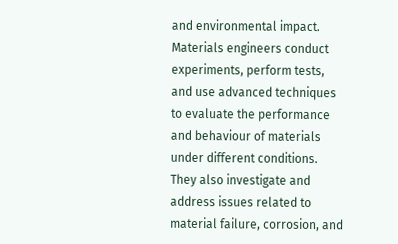and environmental impact. Materials engineers conduct experiments, perform tests, and use advanced techniques to evaluate the performance and behaviour of materials under different conditions. They also investigate and address issues related to material failure, corrosion, and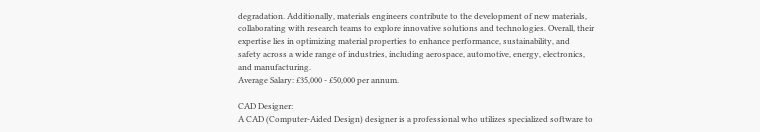degradation. Additionally, materials engineers contribute to the development of new materials, collaborating with research teams to explore innovative solutions and technologies. Overall, their expertise lies in optimizing material properties to enhance performance, sustainability, and safety across a wide range of industries, including aerospace, automotive, energy, electronics, and manufacturing.
Average Salary: £35,000 - £50,000 per annum.

CAD Designer:
A CAD (Computer-Aided Design) designer is a professional who utilizes specialized software to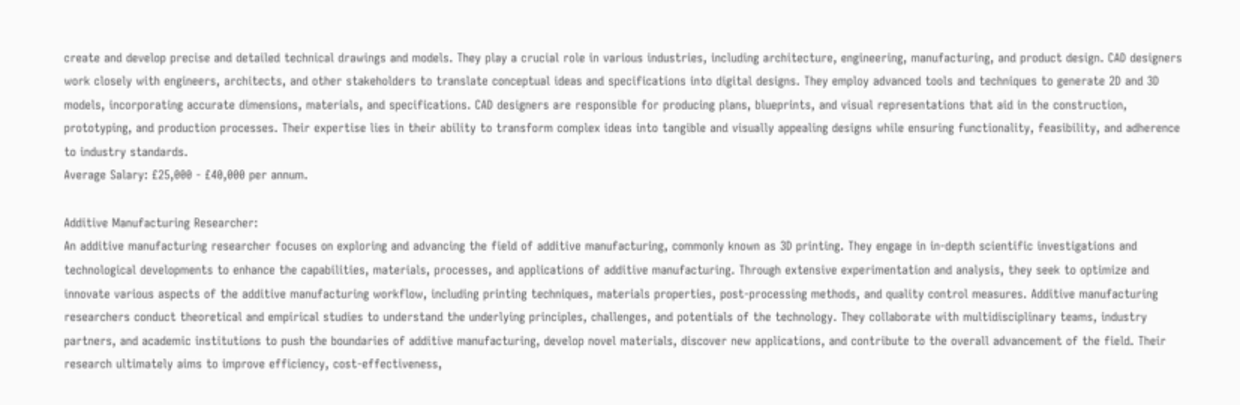create and develop precise and detailed technical drawings and models. They play a crucial role in various industries, including architecture, engineering, manufacturing, and product design. CAD designers work closely with engineers, architects, and other stakeholders to translate conceptual ideas and specifications into digital designs. They employ advanced tools and techniques to generate 2D and 3D models, incorporating accurate dimensions, materials, and specifications. CAD designers are responsible for producing plans, blueprints, and visual representations that aid in the construction, prototyping, and production processes. Their expertise lies in their ability to transform complex ideas into tangible and visually appealing designs while ensuring functionality, feasibility, and adherence to industry standards.
Average Salary: £25,000 - £40,000 per annum.

Additive Manufacturing Researcher:
An additive manufacturing researcher focuses on exploring and advancing the field of additive manufacturing, commonly known as 3D printing. They engage in in-depth scientific investigations and technological developments to enhance the capabilities, materials, processes, and applications of additive manufacturing. Through extensive experimentation and analysis, they seek to optimize and innovate various aspects of the additive manufacturing workflow, including printing techniques, materials properties, post-processing methods, and quality control measures. Additive manufacturing researchers conduct theoretical and empirical studies to understand the underlying principles, challenges, and potentials of the technology. They collaborate with multidisciplinary teams, industry partners, and academic institutions to push the boundaries of additive manufacturing, develop novel materials, discover new applications, and contribute to the overall advancement of the field. Their research ultimately aims to improve efficiency, cost-effectiveness,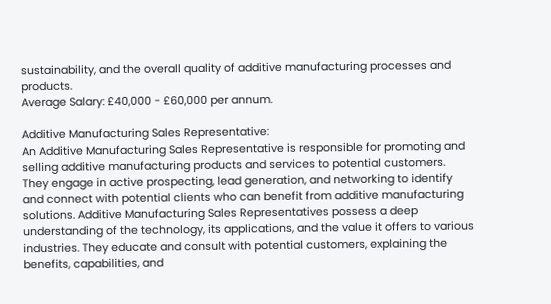sustainability, and the overall quality of additive manufacturing processes and products.
Average Salary: £40,000 - £60,000 per annum.

Additive Manufacturing Sales Representative:
An Additive Manufacturing Sales Representative is responsible for promoting and selling additive manufacturing products and services to potential customers. They engage in active prospecting, lead generation, and networking to identify and connect with potential clients who can benefit from additive manufacturing solutions. Additive Manufacturing Sales Representatives possess a deep understanding of the technology, its applications, and the value it offers to various industries. They educate and consult with potential customers, explaining the benefits, capabilities, and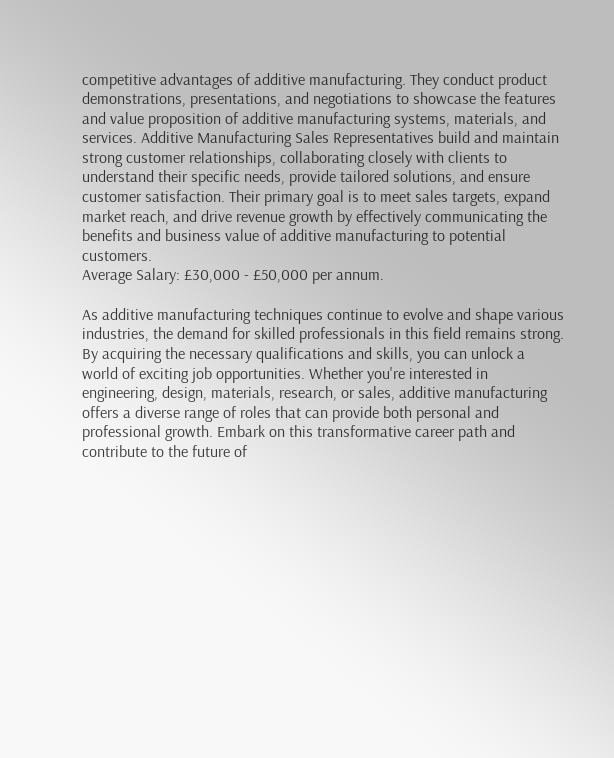competitive advantages of additive manufacturing. They conduct product demonstrations, presentations, and negotiations to showcase the features and value proposition of additive manufacturing systems, materials, and services. Additive Manufacturing Sales Representatives build and maintain strong customer relationships, collaborating closely with clients to understand their specific needs, provide tailored solutions, and ensure customer satisfaction. Their primary goal is to meet sales targets, expand market reach, and drive revenue growth by effectively communicating the benefits and business value of additive manufacturing to potential customers.
Average Salary: £30,000 - £50,000 per annum.

As additive manufacturing techniques continue to evolve and shape various industries, the demand for skilled professionals in this field remains strong. By acquiring the necessary qualifications and skills, you can unlock a world of exciting job opportunities. Whether you're interested in engineering, design, materials, research, or sales, additive manufacturing offers a diverse range of roles that can provide both personal and professional growth. Embark on this transformative career path and contribute to the future of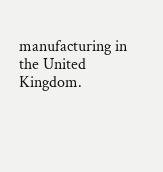manufacturing in the United Kingdom.